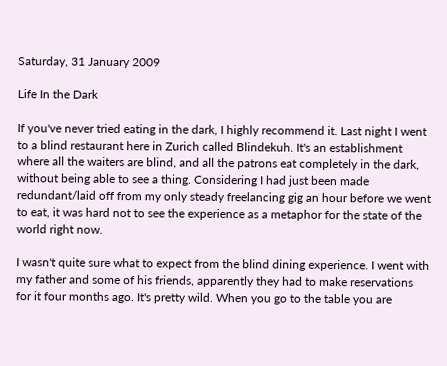Saturday, 31 January 2009

Life In the Dark

If you've never tried eating in the dark, I highly recommend it. Last night I went to a blind restaurant here in Zurich called Blindekuh. It's an establishment where all the waiters are blind, and all the patrons eat completely in the dark, without being able to see a thing. Considering I had just been made redundant/laid off from my only steady freelancing gig an hour before we went to eat, it was hard not to see the experience as a metaphor for the state of the world right now.

I wasn't quite sure what to expect from the blind dining experience. I went with my father and some of his friends, apparently they had to make reservations for it four months ago. It's pretty wild. When you go to the table you are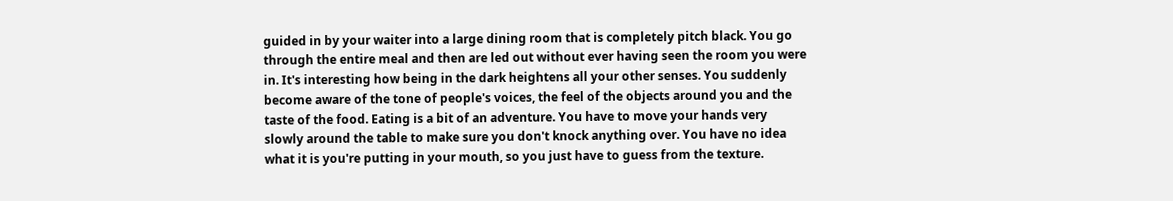guided in by your waiter into a large dining room that is completely pitch black. You go through the entire meal and then are led out without ever having seen the room you were in. It's interesting how being in the dark heightens all your other senses. You suddenly become aware of the tone of people's voices, the feel of the objects around you and the taste of the food. Eating is a bit of an adventure. You have to move your hands very slowly around the table to make sure you don't knock anything over. You have no idea what it is you're putting in your mouth, so you just have to guess from the texture.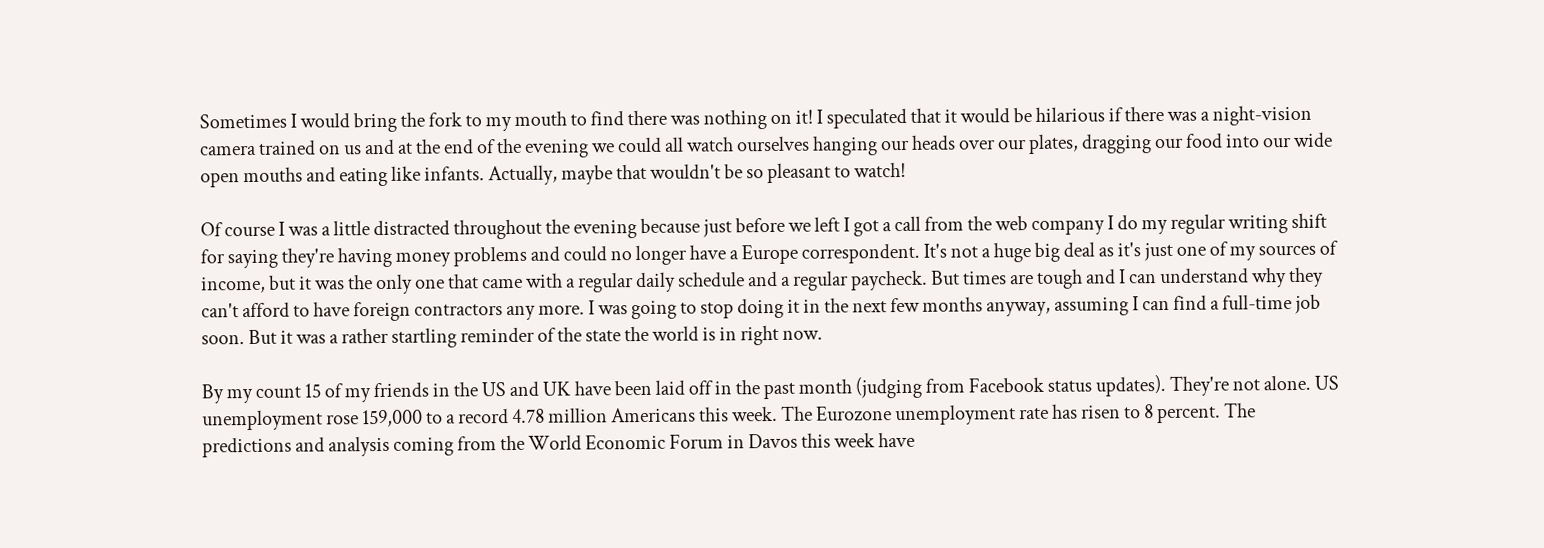Sometimes I would bring the fork to my mouth to find there was nothing on it! I speculated that it would be hilarious if there was a night-vision camera trained on us and at the end of the evening we could all watch ourselves hanging our heads over our plates, dragging our food into our wide open mouths and eating like infants. Actually, maybe that wouldn't be so pleasant to watch!

Of course I was a little distracted throughout the evening because just before we left I got a call from the web company I do my regular writing shift for saying they're having money problems and could no longer have a Europe correspondent. It's not a huge big deal as it's just one of my sources of income, but it was the only one that came with a regular daily schedule and a regular paycheck. But times are tough and I can understand why they can't afford to have foreign contractors any more. I was going to stop doing it in the next few months anyway, assuming I can find a full-time job soon. But it was a rather startling reminder of the state the world is in right now.

By my count 15 of my friends in the US and UK have been laid off in the past month (judging from Facebook status updates). They're not alone. US unemployment rose 159,000 to a record 4.78 million Americans this week. The Eurozone unemployment rate has risen to 8 percent. The predictions and analysis coming from the World Economic Forum in Davos this week have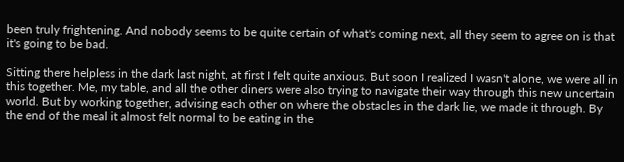been truly frightening. And nobody seems to be quite certain of what's coming next, all they seem to agree on is that it's going to be bad.

Sitting there helpless in the dark last night, at first I felt quite anxious. But soon I realized I wasn't alone, we were all in this together. Me, my table, and all the other diners were also trying to navigate their way through this new uncertain world. But by working together, advising each other on where the obstacles in the dark lie, we made it through. By the end of the meal it almost felt normal to be eating in the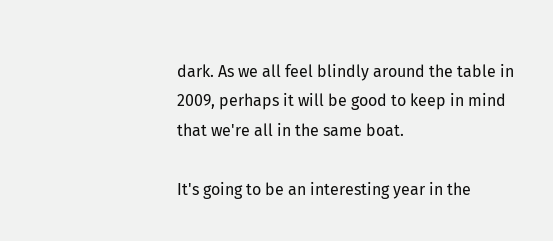dark. As we all feel blindly around the table in 2009, perhaps it will be good to keep in mind that we're all in the same boat.

It's going to be an interesting year in the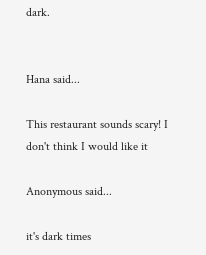dark.


Hana said...

This restaurant sounds scary! I don't think I would like it

Anonymous said...

it's dark times